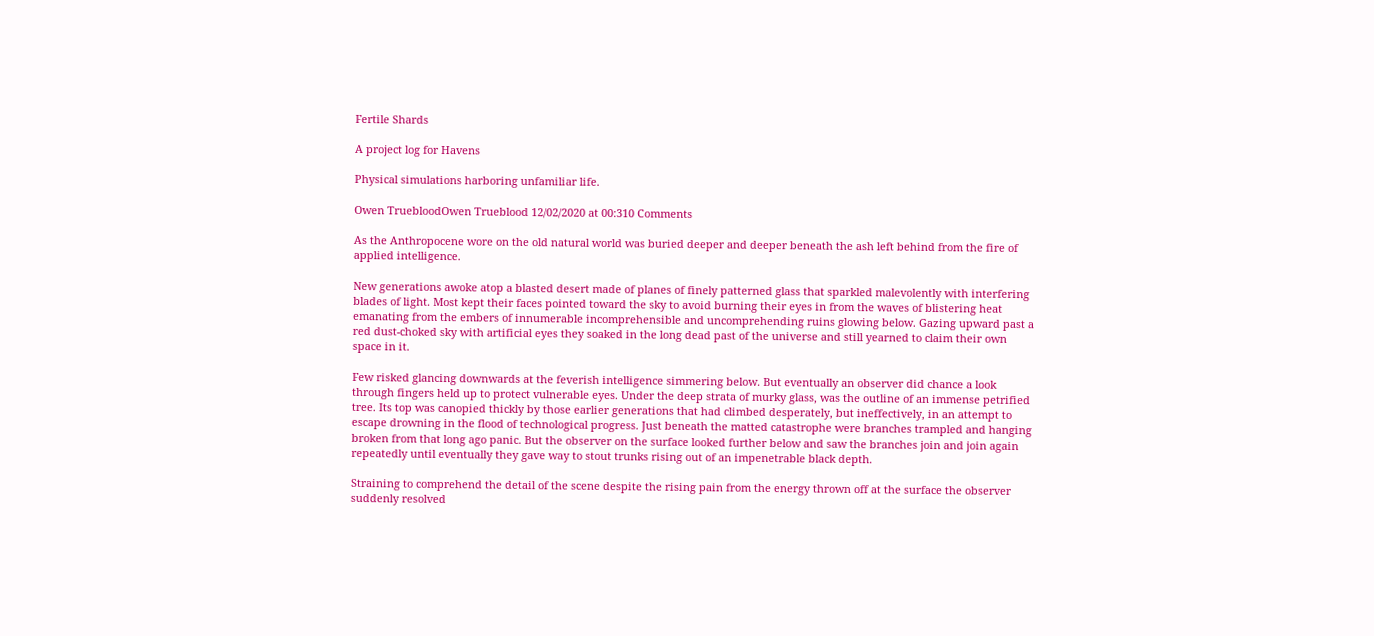Fertile Shards

A project log for Havens

Physical simulations harboring unfamiliar life.

Owen TruebloodOwen Trueblood 12/02/2020 at 00:310 Comments

As the Anthropocene wore on the old natural world was buried deeper and deeper beneath the ash left behind from the fire of applied intelligence.

New generations awoke atop a blasted desert made of planes of finely patterned glass that sparkled malevolently with interfering blades of light. Most kept their faces pointed toward the sky to avoid burning their eyes in from the waves of blistering heat emanating from the embers of innumerable incomprehensible and uncomprehending ruins glowing below. Gazing upward past a red dust-choked sky with artificial eyes they soaked in the long dead past of the universe and still yearned to claim their own space in it.

Few risked glancing downwards at the feverish intelligence simmering below. But eventually an observer did chance a look through fingers held up to protect vulnerable eyes. Under the deep strata of murky glass, was the outline of an immense petrified tree. Its top was canopied thickly by those earlier generations that had climbed desperately, but ineffectively, in an attempt to escape drowning in the flood of technological progress. Just beneath the matted catastrophe were branches trampled and hanging broken from that long ago panic. But the observer on the surface looked further below and saw the branches join and join again repeatedly until eventually they gave way to stout trunks rising out of an impenetrable black depth.

Straining to comprehend the detail of the scene despite the rising pain from the energy thrown off at the surface the observer suddenly resolved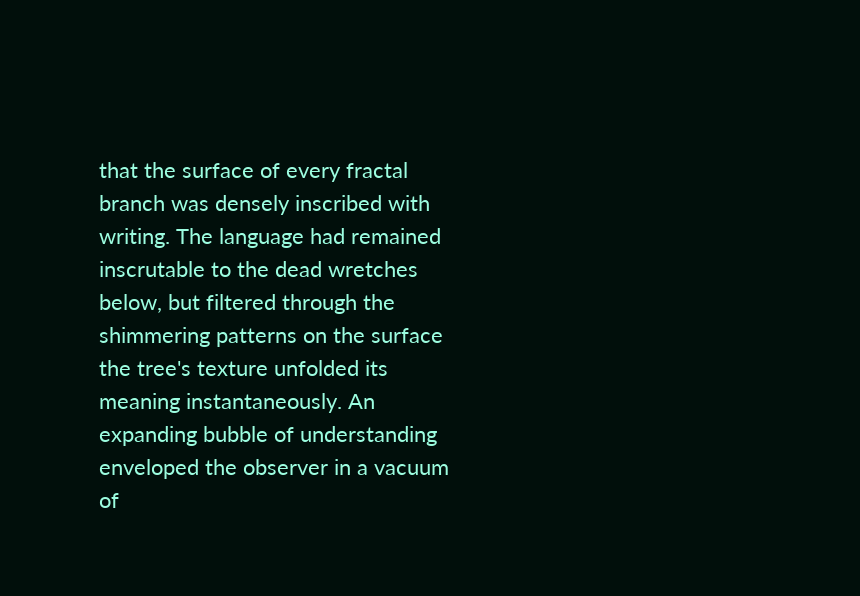that the surface of every fractal branch was densely inscribed with writing. The language had remained inscrutable to the dead wretches below, but filtered through the shimmering patterns on the surface the tree's texture unfolded its meaning instantaneously. An expanding bubble of understanding enveloped the observer in a vacuum of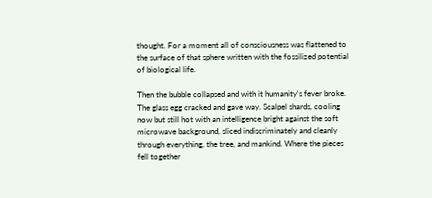thought. For a moment all of consciousness was flattened to the surface of that sphere written with the fossilized potential of biological life.

Then the bubble collapsed and with it humanity's fever broke. The glass egg cracked and gave way. Scalpel shards, cooling now but still hot with an intelligence bright against the soft microwave background, sliced indiscriminately and cleanly through everything, the tree, and mankind. Where the pieces fell together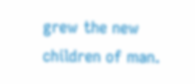grew the new children of man.